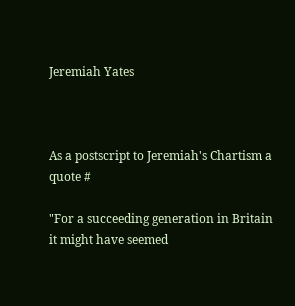Jeremiah Yates



As a postscript to Jeremiah's Chartism a quote #

"For a succeeding generation in Britain it might have seemed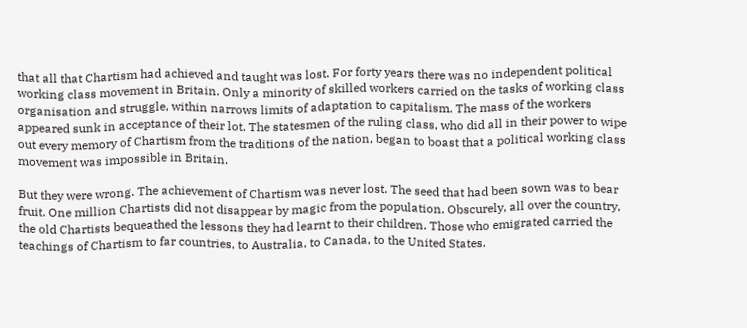that all that Chartism had achieved and taught was lost. For forty years there was no independent political working class movement in Britain. Only a minority of skilled workers carried on the tasks of working class organisation and struggle, within narrows limits of adaptation to capitalism. The mass of the workers appeared sunk in acceptance of their lot. The statesmen of the ruling class, who did all in their power to wipe out every memory of Chartism from the traditions of the nation, began to boast that a political working class movement was impossible in Britain.

But they were wrong. The achievement of Chartism was never lost. The seed that had been sown was to bear fruit. One million Chartists did not disappear by magic from the population. Obscurely, all over the country, the old Chartists bequeathed the lessons they had learnt to their children. Those who emigrated carried the teachings of Chartism to far countries, to Australia, to Canada, to the United States.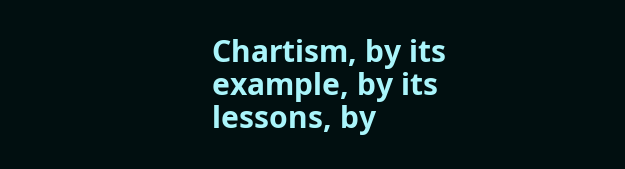Chartism, by its example, by its lessons, by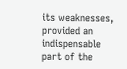its weaknesses, provided an indispensable part of the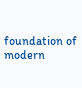foundation of modern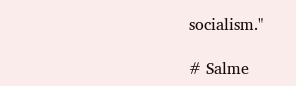socialism."

# Salme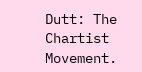Dutt: The Chartist Movement.